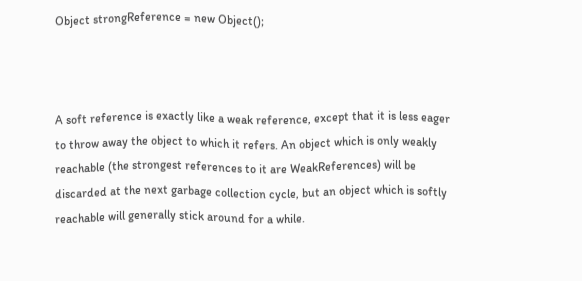Object strongReference = new Object();



A soft reference is exactly like a weak reference, except that it is less eager to throw away the object to which it refers. An object which is only weakly reachable (the strongest references to it are WeakReferences) will be discarded at the next garbage collection cycle, but an object which is softly reachable will generally stick around for a while.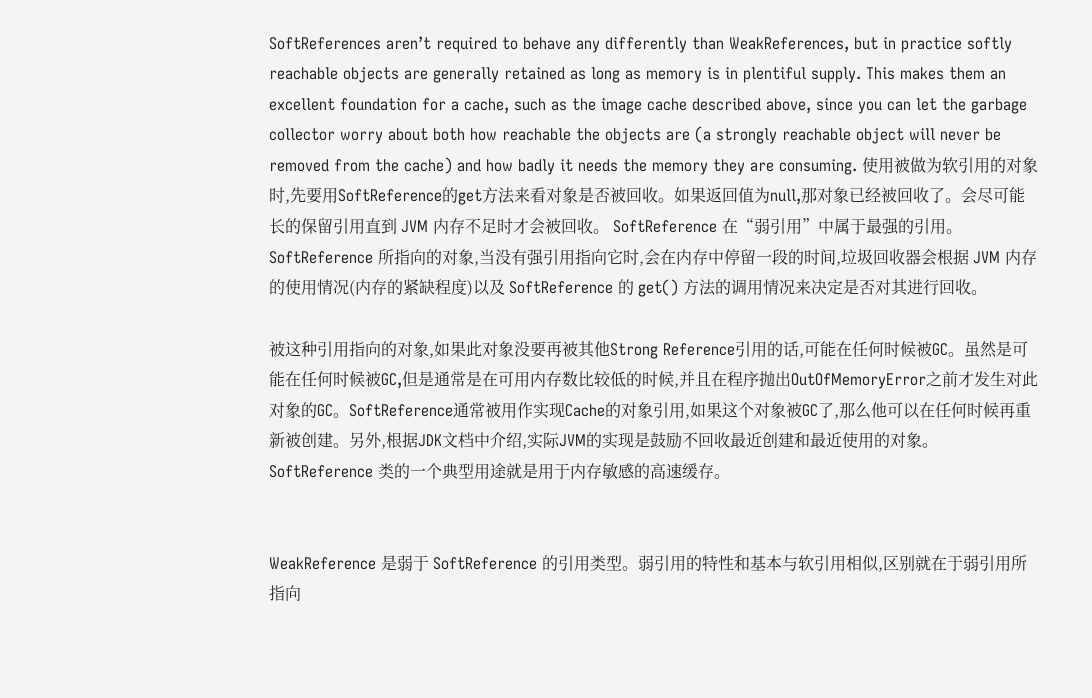SoftReferences aren’t required to behave any differently than WeakReferences, but in practice softly reachable objects are generally retained as long as memory is in plentiful supply. This makes them an excellent foundation for a cache, such as the image cache described above, since you can let the garbage collector worry about both how reachable the objects are (a strongly reachable object will never be removed from the cache) and how badly it needs the memory they are consuming. 使用被做为软引用的对象时,先要用SoftReference的get方法来看对象是否被回收。如果返回值为null,那对象已经被回收了。会尽可能长的保留引用直到 JVM 内存不足时才会被回收。 SoftReference 在“弱引用”中属于最强的引用。SoftReference 所指向的对象,当没有强引用指向它时,会在内存中停留一段的时间,垃圾回收器会根据 JVM 内存的使用情况(内存的紧缺程度)以及 SoftReference 的 get() 方法的调用情况来决定是否对其进行回收。

被这种引用指向的对象,如果此对象没要再被其他Strong Reference引用的话,可能在任何时候被GC。虽然是可能在任何时候被GC,但是通常是在可用内存数比较低的时候,并且在程序抛出OutOfMemoryError之前才发生对此对象的GC。SoftReference通常被用作实现Cache的对象引用,如果这个对象被GC了,那么他可以在任何时候再重新被创建。另外,根据JDK文档中介绍,实际JVM的实现是鼓励不回收最近创建和最近使用的对象。SoftReference 类的一个典型用途就是用于内存敏感的高速缓存。


WeakReference 是弱于 SoftReference 的引用类型。弱引用的特性和基本与软引用相似,区别就在于弱引用所指向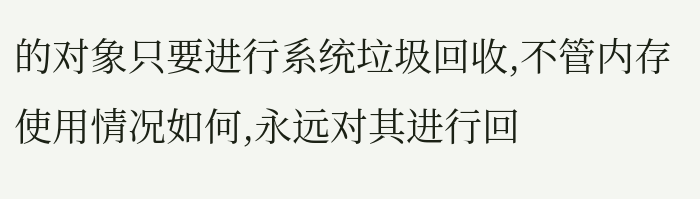的对象只要进行系统垃圾回收,不管内存使用情况如何,永远对其进行回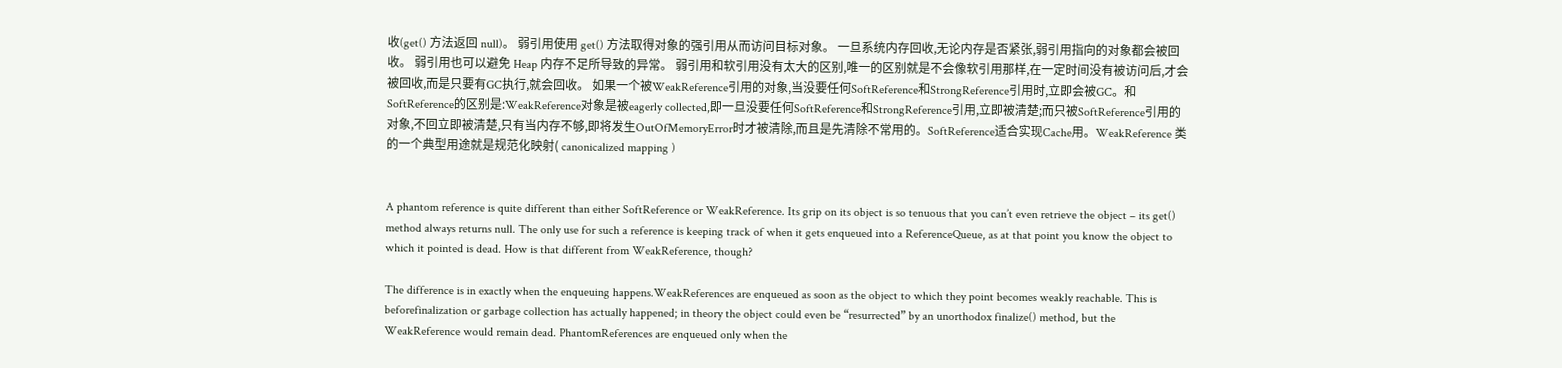收(get() 方法返回 null)。 弱引用使用 get() 方法取得对象的强引用从而访问目标对象。 一旦系统内存回收,无论内存是否紧张,弱引用指向的对象都会被回收。 弱引用也可以避免 Heap 内存不足所导致的异常。 弱引用和软引用没有太大的区别,唯一的区别就是不会像软引用那样,在一定时间没有被访问后,才会被回收,而是只要有GC执行,就会回收。 如果一个被WeakReference引用的对象,当没要任何SoftReference和StrongReference引用时,立即会被GC。和SoftReference的区别是:WeakReference对象是被eagerly collected,即一旦没要任何SoftReference和StrongReference引用,立即被清楚;而只被SoftReference引用的对象,不回立即被清楚,只有当内存不够,即将发生OutOfMemoryError时才被清除,而且是先清除不常用的。SoftReference适合实现Cache用。WeakReference 类的一个典型用途就是规范化映射( canonicalized mapping )


A phantom reference is quite different than either SoftReference or WeakReference. Its grip on its object is so tenuous that you can’t even retrieve the object – its get() method always returns null. The only use for such a reference is keeping track of when it gets enqueued into a ReferenceQueue, as at that point you know the object to which it pointed is dead. How is that different from WeakReference, though?

The difference is in exactly when the enqueuing happens.WeakReferences are enqueued as soon as the object to which they point becomes weakly reachable. This is beforefinalization or garbage collection has actually happened; in theory the object could even be “resurrected” by an unorthodox finalize() method, but the WeakReference would remain dead. PhantomReferences are enqueued only when the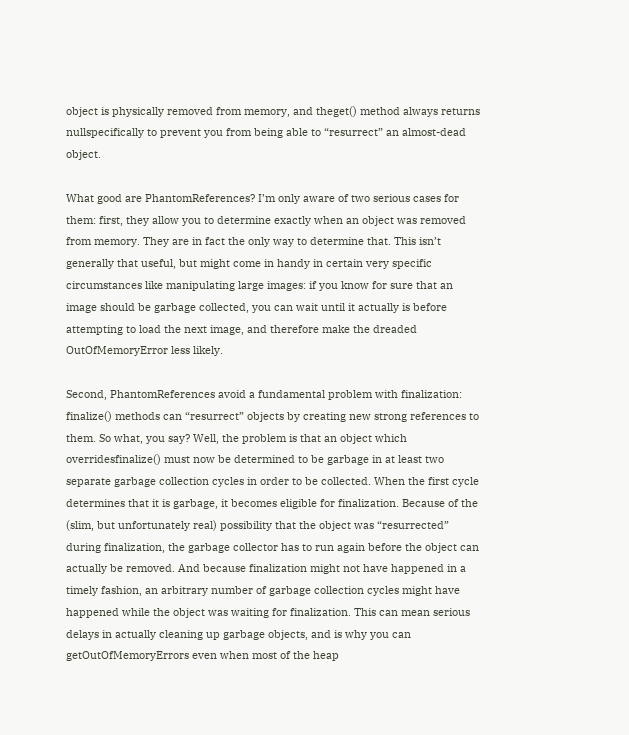object is physically removed from memory, and theget() method always returns nullspecifically to prevent you from being able to “resurrect” an almost-dead object.

What good are PhantomReferences? I’m only aware of two serious cases for them: first, they allow you to determine exactly when an object was removed from memory. They are in fact the only way to determine that. This isn’t generally that useful, but might come in handy in certain very specific circumstances like manipulating large images: if you know for sure that an image should be garbage collected, you can wait until it actually is before attempting to load the next image, and therefore make the dreaded OutOfMemoryError less likely.

Second, PhantomReferences avoid a fundamental problem with finalization: finalize() methods can “resurrect” objects by creating new strong references to them. So what, you say? Well, the problem is that an object which overridesfinalize() must now be determined to be garbage in at least two separate garbage collection cycles in order to be collected. When the first cycle determines that it is garbage, it becomes eligible for finalization. Because of the (slim, but unfortunately real) possibility that the object was “resurrected” during finalization, the garbage collector has to run again before the object can actually be removed. And because finalization might not have happened in a timely fashion, an arbitrary number of garbage collection cycles might have happened while the object was waiting for finalization. This can mean serious delays in actually cleaning up garbage objects, and is why you can getOutOfMemoryErrors even when most of the heap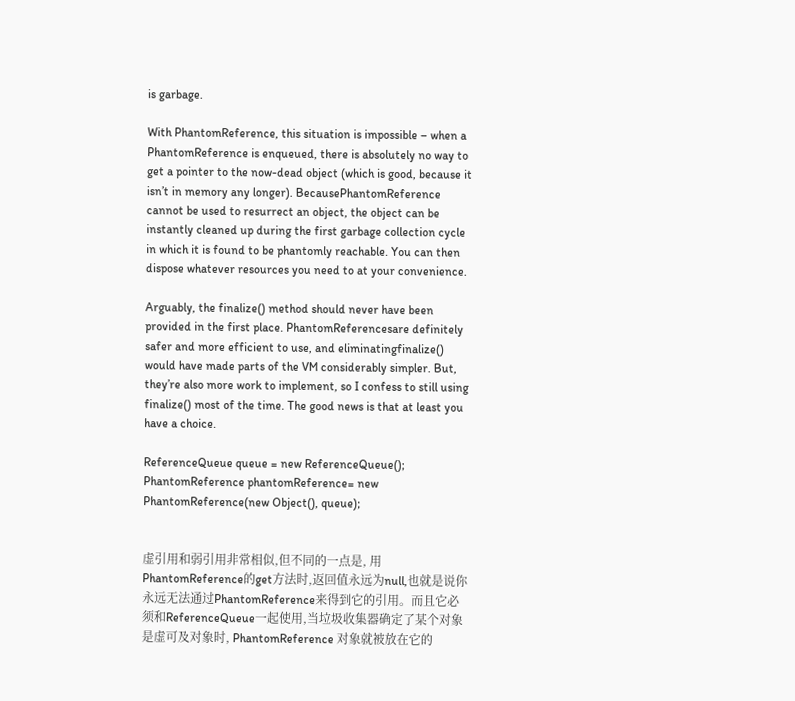is garbage.

With PhantomReference, this situation is impossible – when a PhantomReference is enqueued, there is absolutely no way to get a pointer to the now-dead object (which is good, because it isn’t in memory any longer). BecausePhantomReference cannot be used to resurrect an object, the object can be instantly cleaned up during the first garbage collection cycle in which it is found to be phantomly reachable. You can then dispose whatever resources you need to at your convenience.

Arguably, the finalize() method should never have been provided in the first place. PhantomReferencesare definitely safer and more efficient to use, and eliminatingfinalize() would have made parts of the VM considerably simpler. But, they’re also more work to implement, so I confess to still using finalize() most of the time. The good news is that at least you have a choice.

ReferenceQueue queue = new ReferenceQueue();
PhantomReference phantomReference= new PhantomReference(new Object(), queue);


虚引用和弱引用非常相似,但不同的一点是, 用PhantomReference的get方法时,返回值永远为null,也就是说你永远无法通过PhantomReference来得到它的引用。而且它必须和ReferenceQueue一起使用,当垃圾收集器确定了某个对象是虚可及对象时, PhantomReference 对象就被放在它的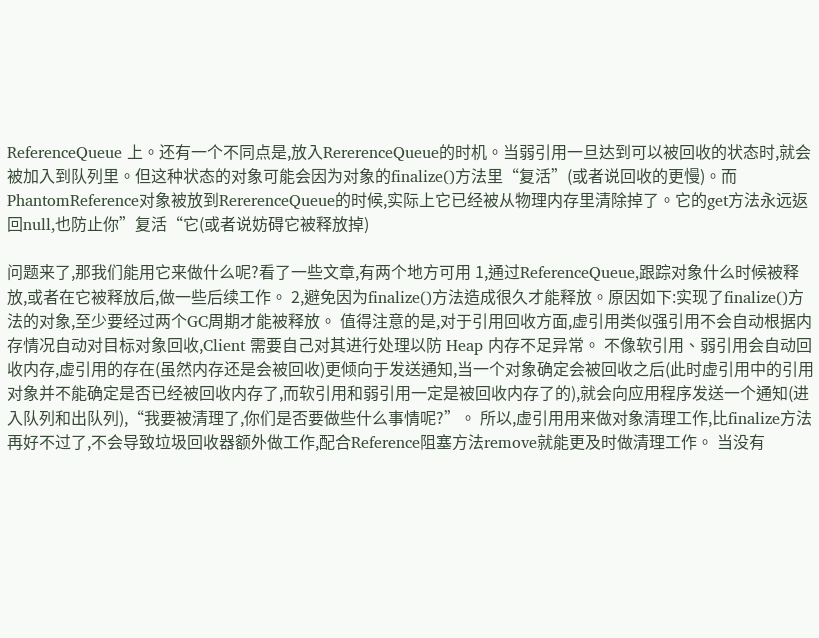ReferenceQueue 上。还有一个不同点是,放入RererenceQueue的时机。当弱引用一旦达到可以被回收的状态时,就会被加入到队列里。但这种状态的对象可能会因为对象的finalize()方法里“复活”(或者说回收的更慢)。而PhantomReference对象被放到RererenceQueue的时候,实际上它已经被从物理内存里清除掉了。它的get方法永远返回null,也防止你”复活“它(或者说妨碍它被释放掉)

问题来了,那我们能用它来做什么呢?看了一些文章,有两个地方可用 1,通过ReferenceQueue,跟踪对象什么时候被释放,或者在它被释放后,做一些后续工作。 2,避免因为finalize()方法造成很久才能释放。原因如下:实现了finalize()方法的对象,至少要经过两个GC周期才能被释放。 值得注意的是,对于引用回收方面,虚引用类似强引用不会自动根据内存情况自动对目标对象回收,Client 需要自己对其进行处理以防 Heap 内存不足异常。 不像软引用、弱引用会自动回收内存,虚引用的存在(虽然内存还是会被回收)更倾向于发送通知,当一个对象确定会被回收之后(此时虚引用中的引用对象并不能确定是否已经被回收内存了,而软引用和弱引用一定是被回收内存了的),就会向应用程序发送一个通知(进入队列和出队列),“我要被清理了,你们是否要做些什么事情呢?”。 所以,虚引用用来做对象清理工作,比finalize方法再好不过了,不会导致垃圾回收器额外做工作,配合Reference阻塞方法remove就能更及时做清理工作。 当没有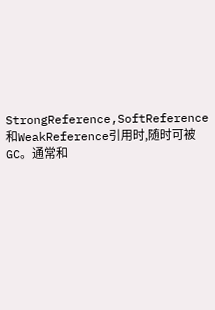StrongReference,SoftReference和WeakReference引用时,随时可被GC。通常和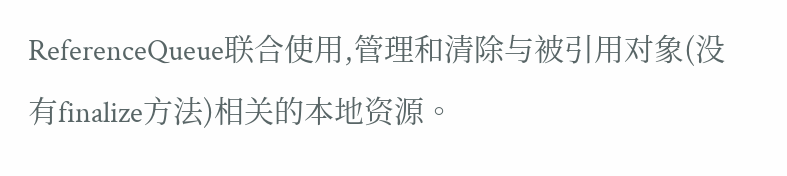ReferenceQueue联合使用,管理和清除与被引用对象(没有finalize方法)相关的本地资源。